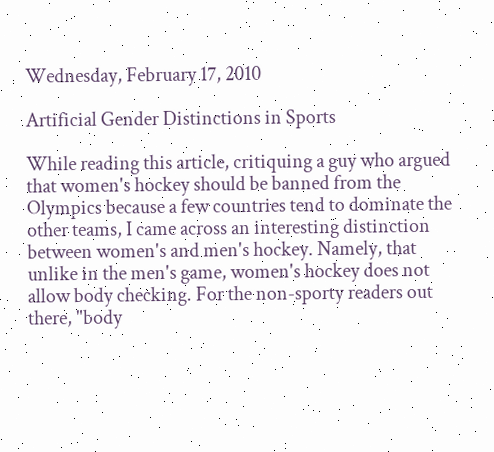Wednesday, February 17, 2010

Artificial Gender Distinctions in Sports

While reading this article, critiquing a guy who argued that women's hockey should be banned from the Olympics because a few countries tend to dominate the other teams, I came across an interesting distinction between women's and men's hockey. Namely, that unlike in the men's game, women's hockey does not allow body checking. For the non-sporty readers out there, "body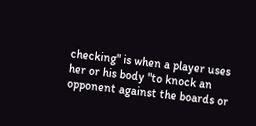checking" is when a player uses her or his body "to knock an opponent against the boards or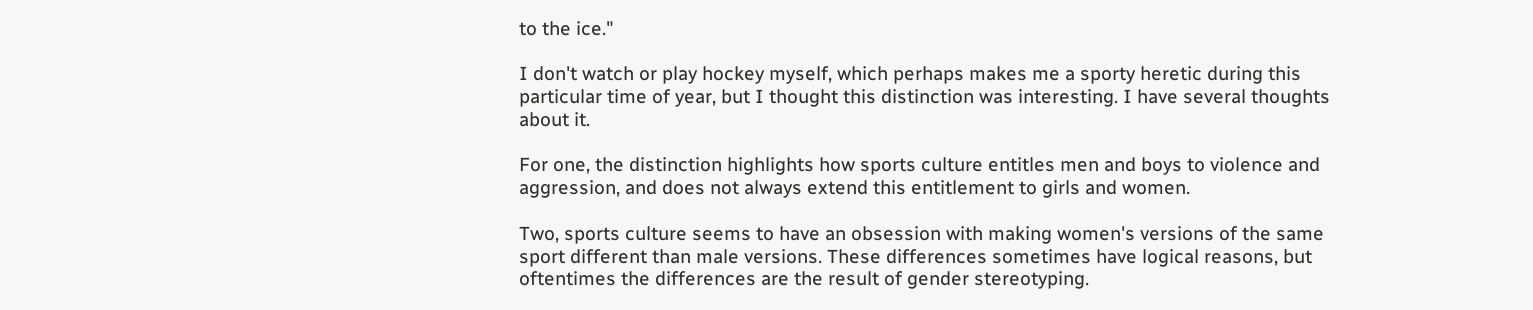to the ice."

I don't watch or play hockey myself, which perhaps makes me a sporty heretic during this particular time of year, but I thought this distinction was interesting. I have several thoughts about it.

For one, the distinction highlights how sports culture entitles men and boys to violence and aggression, and does not always extend this entitlement to girls and women.

Two, sports culture seems to have an obsession with making women's versions of the same sport different than male versions. These differences sometimes have logical reasons, but oftentimes the differences are the result of gender stereotyping.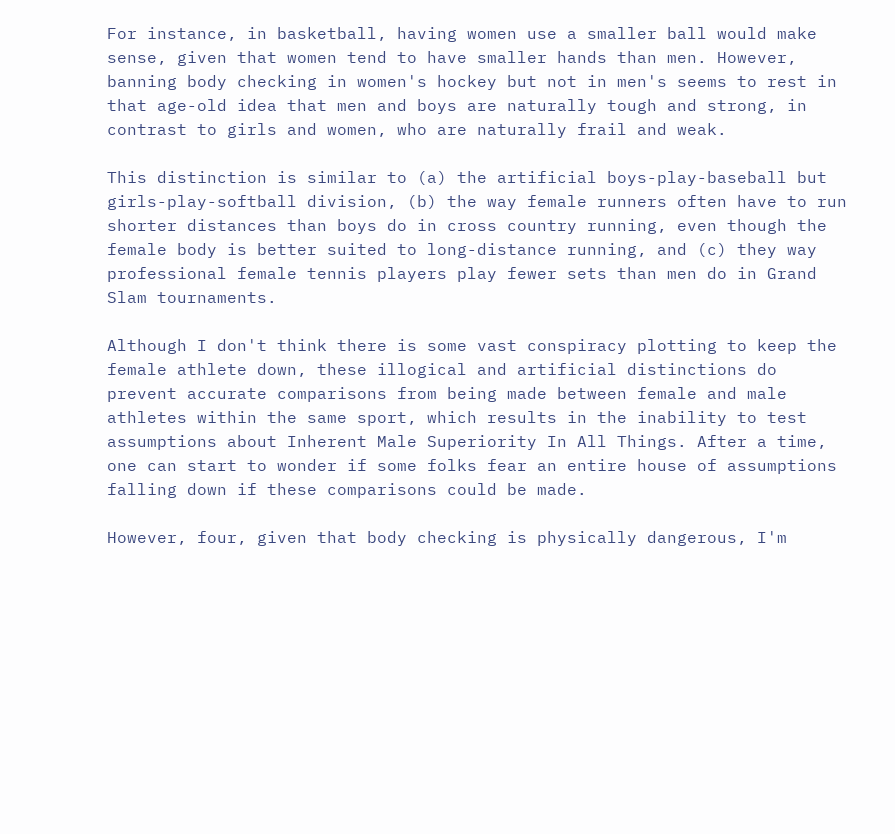For instance, in basketball, having women use a smaller ball would make sense, given that women tend to have smaller hands than men. However, banning body checking in women's hockey but not in men's seems to rest in that age-old idea that men and boys are naturally tough and strong, in contrast to girls and women, who are naturally frail and weak.

This distinction is similar to (a) the artificial boys-play-baseball but girls-play-softball division, (b) the way female runners often have to run shorter distances than boys do in cross country running, even though the female body is better suited to long-distance running, and (c) they way professional female tennis players play fewer sets than men do in Grand Slam tournaments.

Although I don't think there is some vast conspiracy plotting to keep the female athlete down, these illogical and artificial distinctions do prevent accurate comparisons from being made between female and male athletes within the same sport, which results in the inability to test assumptions about Inherent Male Superiority In All Things. After a time, one can start to wonder if some folks fear an entire house of assumptions falling down if these comparisons could be made.

However, four, given that body checking is physically dangerous, I'm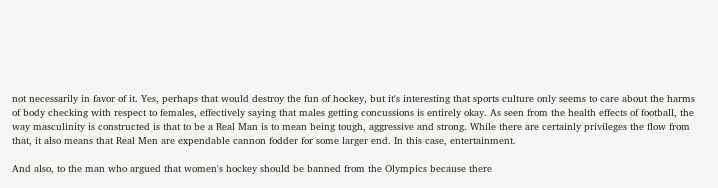not necessarily in favor of it. Yes, perhaps that would destroy the fun of hockey, but it's interesting that sports culture only seems to care about the harms of body checking with respect to females, effectively saying that males getting concussions is entirely okay. As seen from the health effects of football, the way masculinity is constructed is that to be a Real Man is to mean being tough, aggressive and strong. While there are certainly privileges the flow from that, it also means that Real Men are expendable cannon fodder for some larger end. In this case, entertainment.

And also, to the man who argued that women's hockey should be banned from the Olympics because there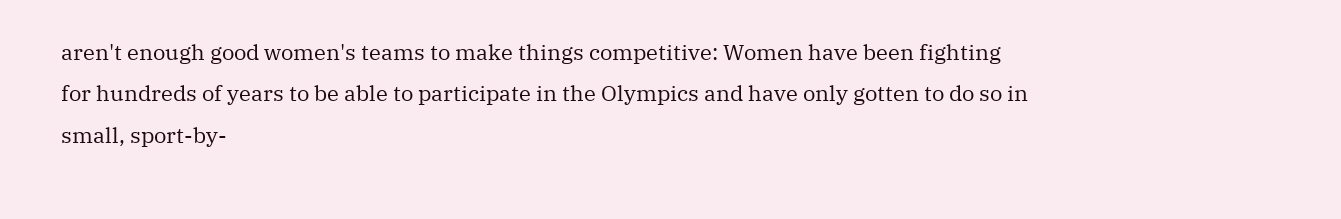aren't enough good women's teams to make things competitive: Women have been fighting for hundreds of years to be able to participate in the Olympics and have only gotten to do so in small, sport-by-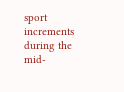sport increments during the mid-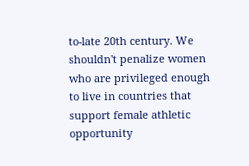to-late 20th century. We shouldn't penalize women who are privileged enough to live in countries that support female athletic opportunity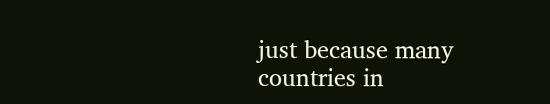just because many countries in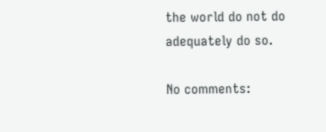the world do not do adequately do so.

No comments: